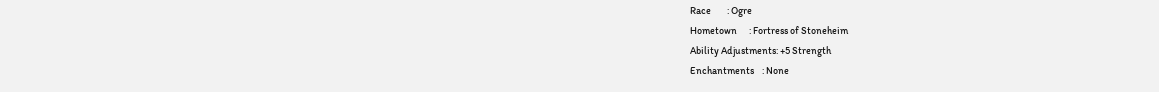Race        : Ogre
Hometown      : Fortress of Stoneheim
Ability Adjustments: +5 Strength
Enchantments    : None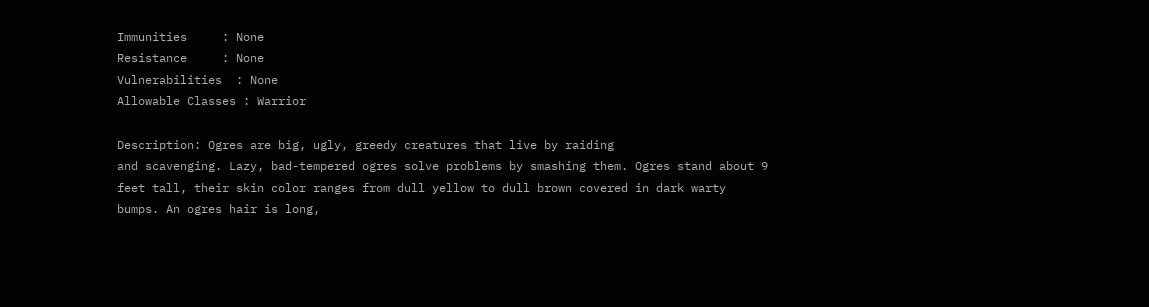Immunities     : None
Resistance     : None
Vulnerabilities  : None
Allowable Classes : Warrior

Description: Ogres are big, ugly, greedy creatures that live by raiding
and scavenging. Lazy, bad-tempered ogres solve problems by smashing them. Ogres stand about 9 feet tall, their skin color ranges from dull yellow to dull brown covered in dark warty bumps. An ogres hair is long,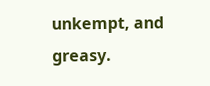unkempt, and greasy.